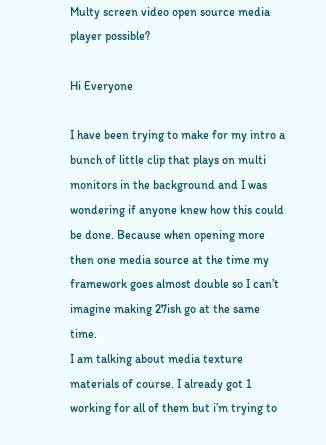Multy screen video open source media player possible?

Hi Everyone

I have been trying to make for my intro a bunch of little clip that plays on multi monitors in the background and I was wondering if anyone knew how this could be done. Because when opening more then one media source at the time my framework goes almost double so I can’t imagine making 27ish go at the same time.
I am talking about media texture materials of course. I already got 1 working for all of them but i’m trying to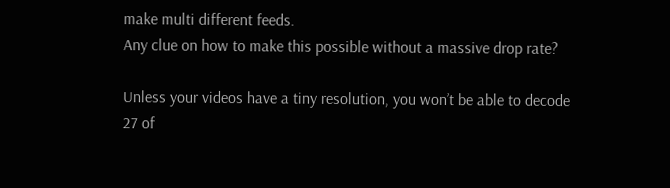make multi different feeds.
Any clue on how to make this possible without a massive drop rate?

Unless your videos have a tiny resolution, you won’t be able to decode 27 of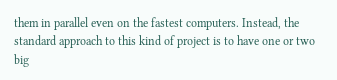them in parallel even on the fastest computers. Instead, the standard approach to this kind of project is to have one or two big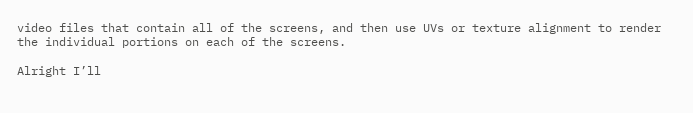video files that contain all of the screens, and then use UVs or texture alignment to render the individual portions on each of the screens.

Alright I’ll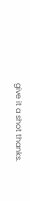give it a shot thanks.